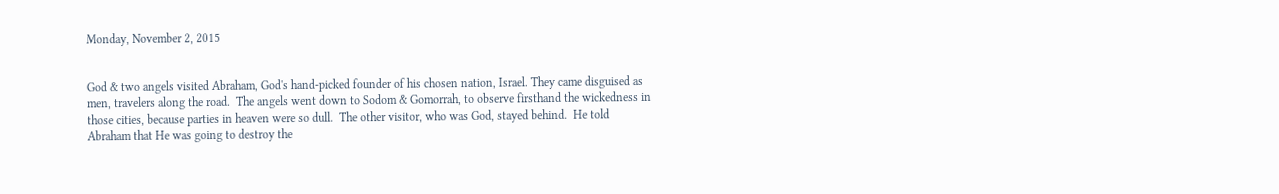Monday, November 2, 2015


God & two angels visited Abraham, God's hand-picked founder of his chosen nation, Israel. They came disguised as men, travelers along the road.  The angels went down to Sodom & Gomorrah, to observe firsthand the wickedness in those cities, because parties in heaven were so dull.  The other visitor, who was God, stayed behind.  He told Abraham that He was going to destroy the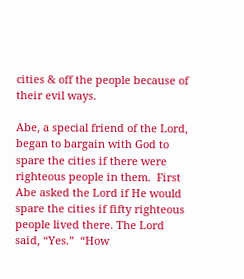cities & off the people because of their evil ways.

Abe, a special friend of the Lord, began to bargain with God to spare the cities if there were righteous people in them.  First Abe asked the Lord if He would spare the cities if fifty righteous people lived there. The Lord said, “Yes.”  “How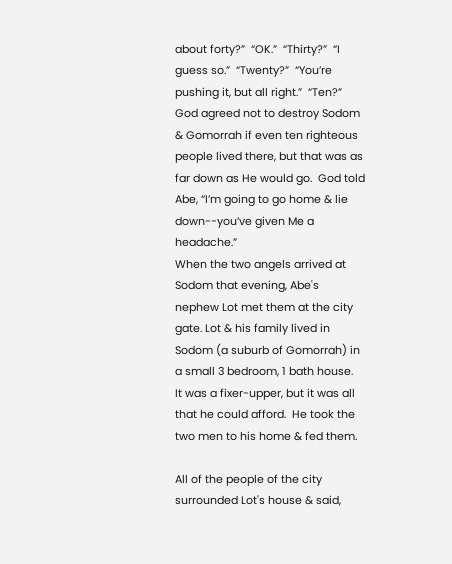about forty?”  “OK.”  “Thirty?”  “I guess so.”  “Twenty?”  “You’re pushing it, but all right.”  “Ten?” God agreed not to destroy Sodom & Gomorrah if even ten righteous people lived there, but that was as far down as He would go.  God told Abe, “I’m going to go home & lie down--you’ve given Me a headache.”
When the two angels arrived at Sodom that evening, Abe's nephew Lot met them at the city gate. Lot & his family lived in Sodom (a suburb of Gomorrah) in a small 3 bedroom, 1 bath house.  It was a fixer-upper, but it was all that he could afford.  He took the two men to his home & fed them.

All of the people of the city surrounded Lot's house & said,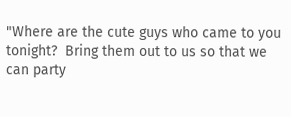"Where are the cute guys who came to you tonight?  Bring them out to us so that we can party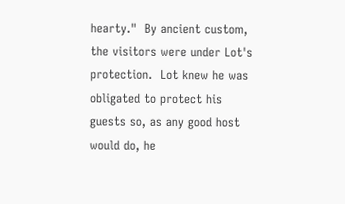hearty."  By ancient custom, the visitors were under Lot's protection.  Lot knew he was obligated to protect his guests so, as any good host would do, he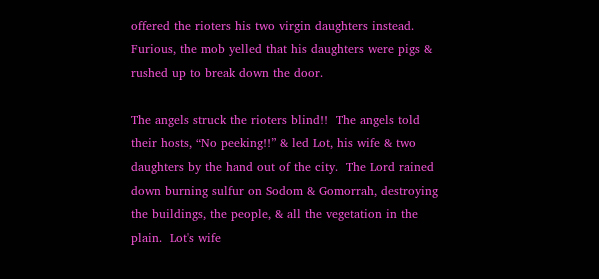offered the rioters his two virgin daughters instead.  Furious, the mob yelled that his daughters were pigs & rushed up to break down the door.

The angels struck the rioters blind!!  The angels told their hosts, “No peeking!!” & led Lot, his wife & two daughters by the hand out of the city.  The Lord rained down burning sulfur on Sodom & Gomorrah, destroying the buildings, the people, & all the vegetation in the plain.  Lot's wife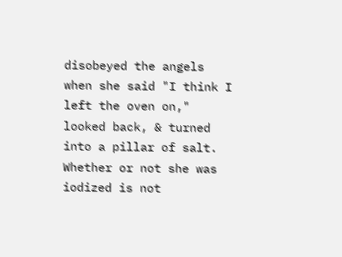disobeyed the angels when she said "I think I left the oven on," looked back, & turned into a pillar of salt.  Whether or not she was iodized is not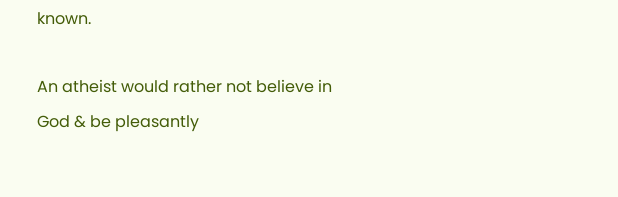known.

An atheist would rather not believe in God & be pleasantly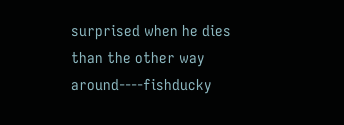surprised when he dies than the other way around----fishducky